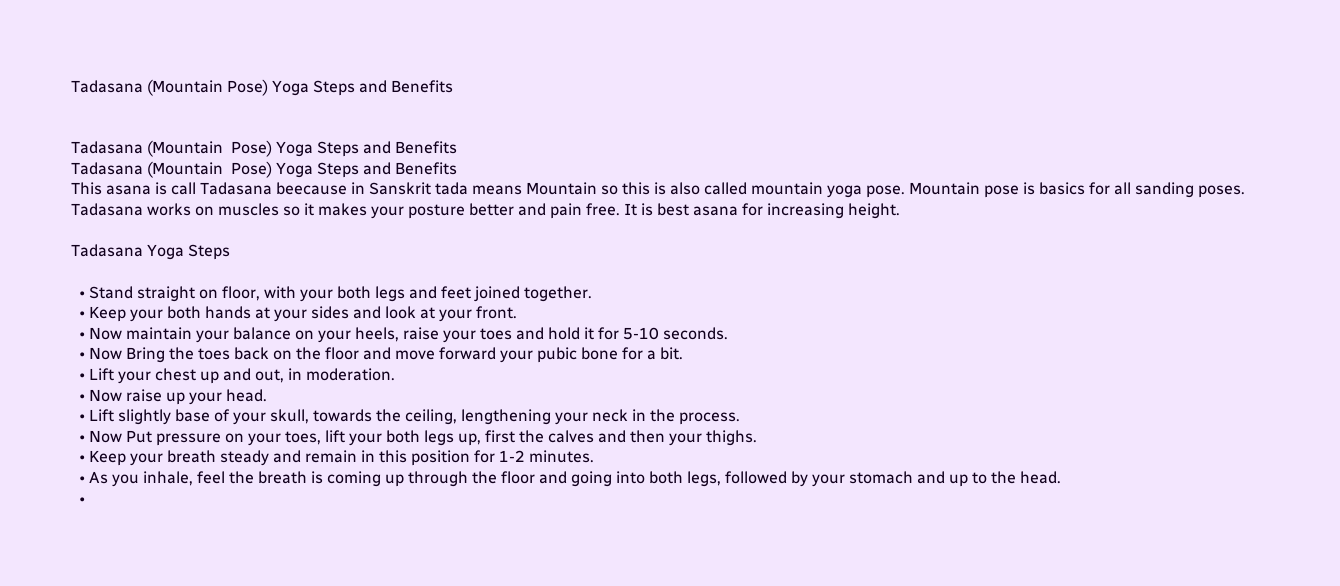Tadasana (Mountain Pose) Yoga Steps and Benefits


Tadasana (Mountain  Pose) Yoga Steps and Benefits
Tadasana (Mountain  Pose) Yoga Steps and Benefits
This asana is call Tadasana beecause in Sanskrit tada means Mountain so this is also called mountain yoga pose. Mountain pose is basics for all sanding poses. Tadasana works on muscles so it makes your posture better and pain free. It is best asana for increasing height.

Tadasana Yoga Steps

  • Stand straight on floor, with your both legs and feet joined together.
  • Keep your both hands at your sides and look at your front.
  • Now maintain your balance on your heels, raise your toes and hold it for 5-10 seconds.
  • Now Bring the toes back on the floor and move forward your pubic bone for a bit.
  • Lift your chest up and out, in moderation.
  • Now raise up your head.
  • Lift slightly base of your skull, towards the ceiling, lengthening your neck in the process.
  • Now Put pressure on your toes, lift your both legs up, first the calves and then your thighs.
  • Keep your breath steady and remain in this position for 1-2 minutes.
  • As you inhale, feel the breath is coming up through the floor and going into both legs, followed by your stomach and up to the head.
  •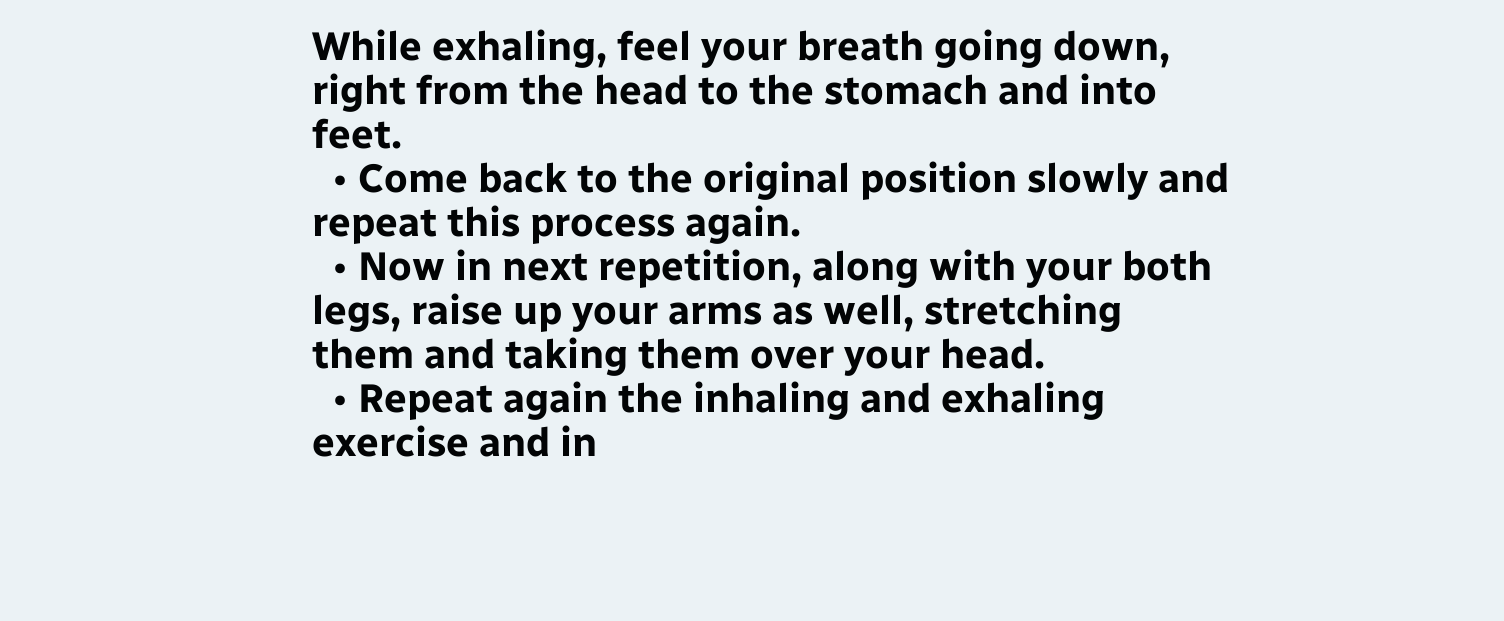While exhaling, feel your breath going down, right from the head to the stomach and into feet.
  • Come back to the original position slowly and repeat this process again.
  • Now in next repetition, along with your both legs, raise up your arms as well, stretching them and taking them over your head.
  • Repeat again the inhaling and exhaling exercise and in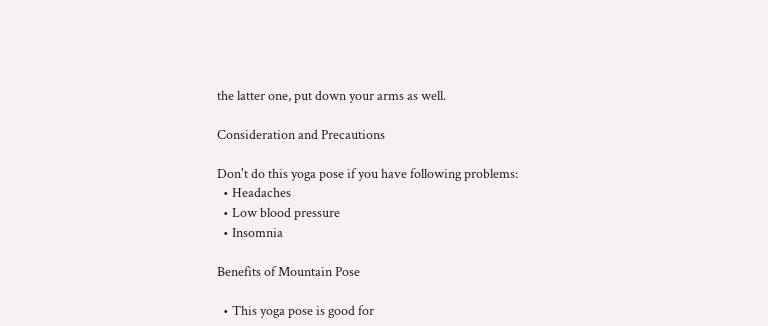the latter one, put down your arms as well.

Consideration and Precautions

Don't do this yoga pose if you have following problems:
  • Headaches
  • Low blood pressure
  • Insomnia

Benefits of Mountain Pose

  • This yoga pose is good for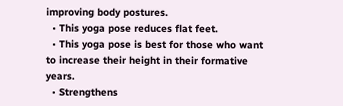improving body postures.
  • This yoga pose reduces flat feet.
  • This yoga pose is best for those who want to increase their height in their formative years.
  • Strengthens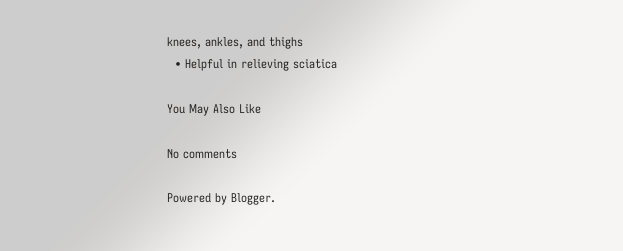knees, ankles, and thighs
  • Helpful in relieving sciatica

You May Also Like

No comments

Powered by Blogger.